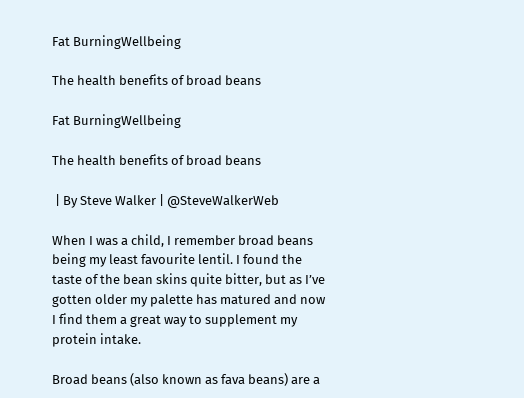Fat BurningWellbeing

The health benefits of broad beans

Fat BurningWellbeing

The health benefits of broad beans

 | By Steve Walker | @SteveWalkerWeb

When I was a child, I remember broad beans being my least favourite lentil. I found the taste of the bean skins quite bitter, but as I’ve gotten older my palette has matured and now I find them a great way to supplement my protein intake.

Broad beans (also known as fava beans) are a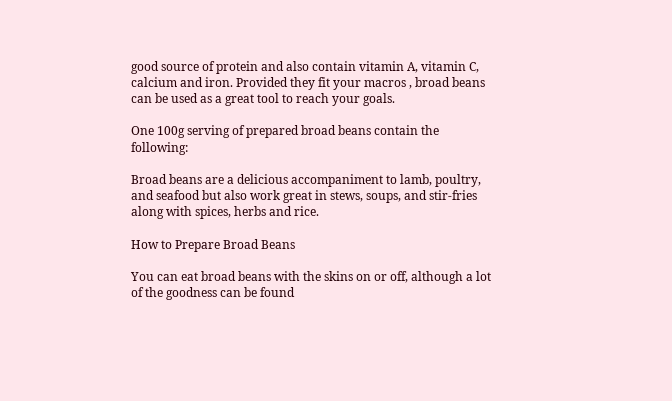good source of protein and also contain vitamin A, vitamin C, calcium and iron. Provided they fit your macros , broad beans can be used as a great tool to reach your goals.

One 100g serving of prepared broad beans contain the following:

Broad beans are a delicious accompaniment to lamb, poultry, and seafood but also work great in stews, soups, and stir-fries along with spices, herbs and rice.

How to Prepare Broad Beans

You can eat broad beans with the skins on or off, although a lot of the goodness can be found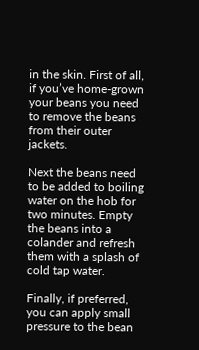in the skin. First of all, if you’ve home-grown your beans you need to remove the beans from their outer jackets.

Next the beans need to be added to boiling water on the hob for two minutes. Empty the beans into a colander and refresh them with a splash of cold tap water.

Finally, if preferred, you can apply small pressure to the bean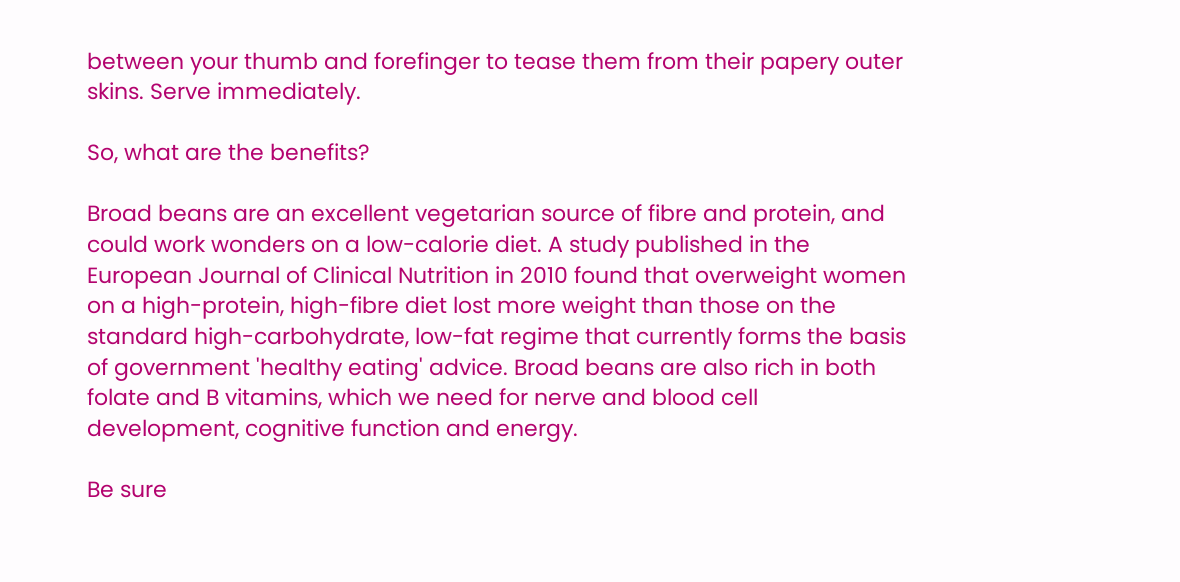between your thumb and forefinger to tease them from their papery outer skins. Serve immediately.

So, what are the benefits?

Broad beans are an excellent vegetarian source of fibre and protein, and could work wonders on a low-calorie diet. A study published in the European Journal of Clinical Nutrition in 2010 found that overweight women on a high-protein, high-fibre diet lost more weight than those on the standard high-carbohydrate, low-fat regime that currently forms the basis of government 'healthy eating' advice. Broad beans are also rich in both folate and B vitamins, which we need for nerve and blood cell development, cognitive function and energy.

Be sure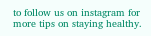to follow us on instagram for more tips on staying healthy.